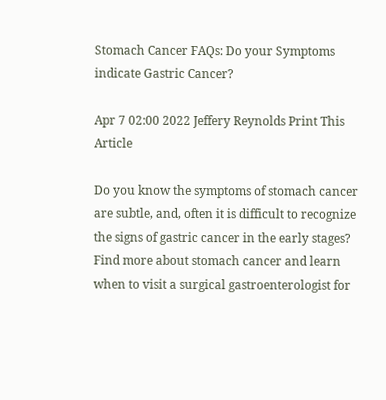Stomach Cancer FAQs: Do your Symptoms indicate Gastric Cancer?

Apr 7 02:00 2022 Jeffery Reynolds Print This Article

Do you know the symptoms of stomach cancer are subtle, and, often it is difficult to recognize the signs of gastric cancer in the early stages? Find more about stomach cancer and learn when to visit a surgical gastroenterologist for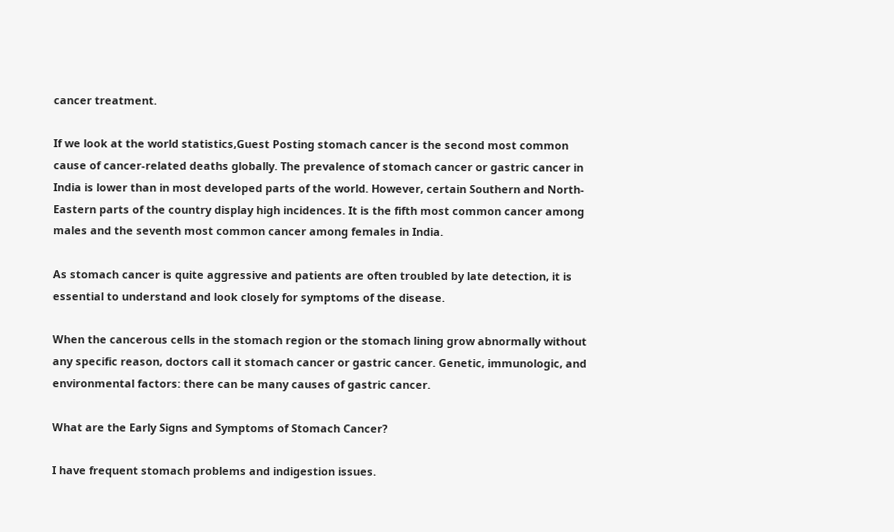cancer treatment.

If we look at the world statistics,Guest Posting stomach cancer is the second most common cause of cancer-related deaths globally. The prevalence of stomach cancer or gastric cancer in India is lower than in most developed parts of the world. However, certain Southern and North-Eastern parts of the country display high incidences. It is the fifth most common cancer among males and the seventh most common cancer among females in India.

As stomach cancer is quite aggressive and patients are often troubled by late detection, it is essential to understand and look closely for symptoms of the disease.

When the cancerous cells in the stomach region or the stomach lining grow abnormally without any specific reason, doctors call it stomach cancer or gastric cancer. Genetic, immunologic, and environmental factors: there can be many causes of gastric cancer.

What are the Early Signs and Symptoms of Stomach Cancer?

I have frequent stomach problems and indigestion issues.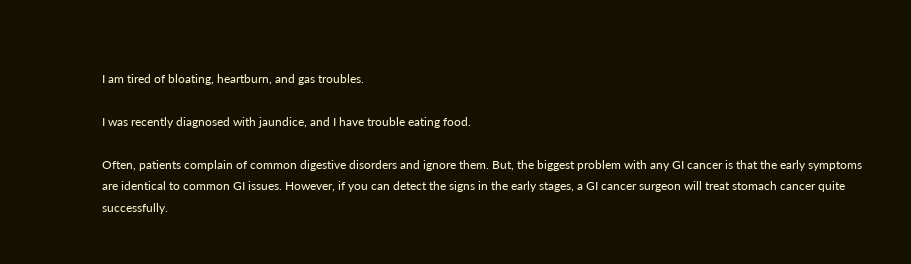I am tired of bloating, heartburn, and gas troubles.

I was recently diagnosed with jaundice, and I have trouble eating food.

Often, patients complain of common digestive disorders and ignore them. But, the biggest problem with any GI cancer is that the early symptoms are identical to common GI issues. However, if you can detect the signs in the early stages, a GI cancer surgeon will treat stomach cancer quite successfully.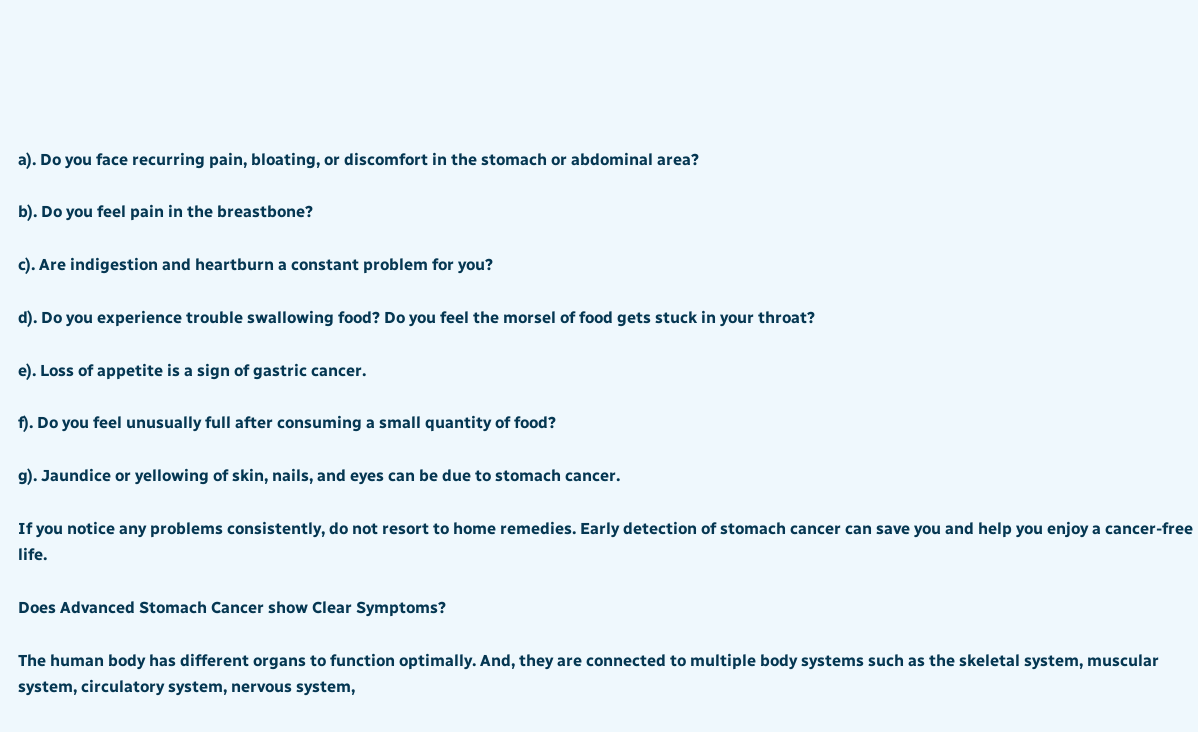a). Do you face recurring pain, bloating, or discomfort in the stomach or abdominal area?

b). Do you feel pain in the breastbone?

c). Are indigestion and heartburn a constant problem for you?

d). Do you experience trouble swallowing food? Do you feel the morsel of food gets stuck in your throat?

e). Loss of appetite is a sign of gastric cancer.

f). Do you feel unusually full after consuming a small quantity of food?

g). Jaundice or yellowing of skin, nails, and eyes can be due to stomach cancer.

If you notice any problems consistently, do not resort to home remedies. Early detection of stomach cancer can save you and help you enjoy a cancer-free life.

Does Advanced Stomach Cancer show Clear Symptoms?

The human body has different organs to function optimally. And, they are connected to multiple body systems such as the skeletal system, muscular system, circulatory system, nervous system,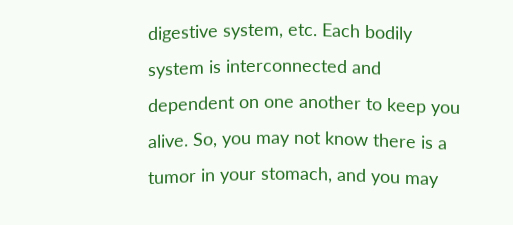digestive system, etc. Each bodily system is interconnected and dependent on one another to keep you alive. So, you may not know there is a tumor in your stomach, and you may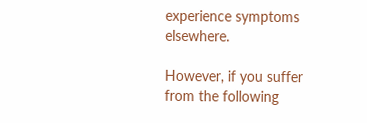experience symptoms elsewhere.

However, if you suffer from the following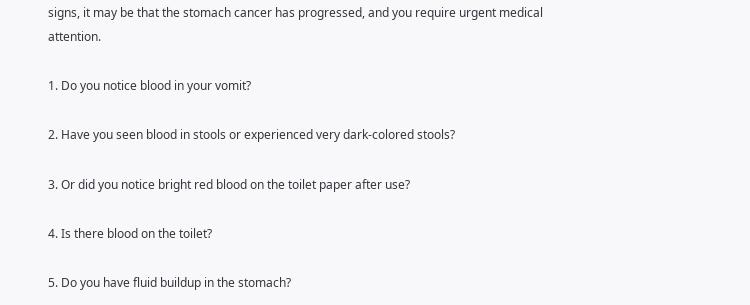signs, it may be that the stomach cancer has progressed, and you require urgent medical attention.

1. Do you notice blood in your vomit?

2. Have you seen blood in stools or experienced very dark-colored stools?

3. Or did you notice bright red blood on the toilet paper after use?

4. Is there blood on the toilet?

5. Do you have fluid buildup in the stomach?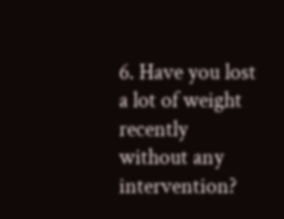6. Have you lost a lot of weight recently without any intervention?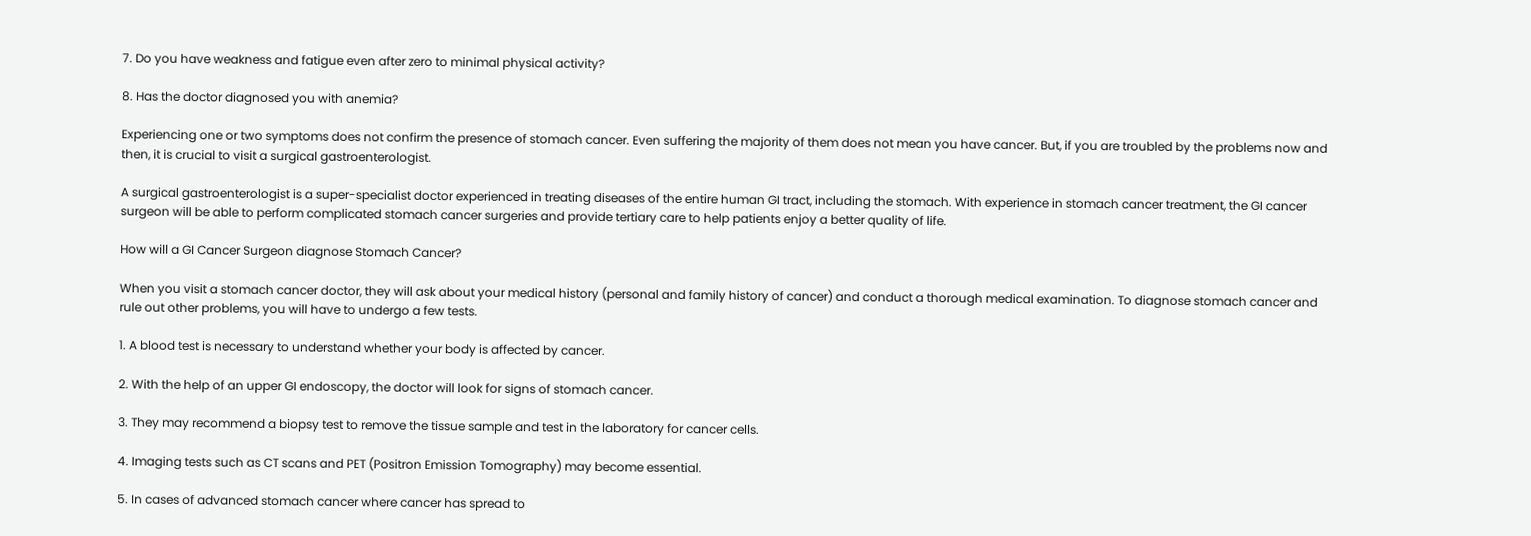7. Do you have weakness and fatigue even after zero to minimal physical activity?

8. Has the doctor diagnosed you with anemia?

Experiencing one or two symptoms does not confirm the presence of stomach cancer. Even suffering the majority of them does not mean you have cancer. But, if you are troubled by the problems now and then, it is crucial to visit a surgical gastroenterologist.

A surgical gastroenterologist is a super-specialist doctor experienced in treating diseases of the entire human GI tract, including the stomach. With experience in stomach cancer treatment, the GI cancer surgeon will be able to perform complicated stomach cancer surgeries and provide tertiary care to help patients enjoy a better quality of life.

How will a GI Cancer Surgeon diagnose Stomach Cancer?

When you visit a stomach cancer doctor, they will ask about your medical history (personal and family history of cancer) and conduct a thorough medical examination. To diagnose stomach cancer and rule out other problems, you will have to undergo a few tests.

1. A blood test is necessary to understand whether your body is affected by cancer.

2. With the help of an upper GI endoscopy, the doctor will look for signs of stomach cancer.

3. They may recommend a biopsy test to remove the tissue sample and test in the laboratory for cancer cells.

4. Imaging tests such as CT scans and PET (Positron Emission Tomography) may become essential.

5. In cases of advanced stomach cancer where cancer has spread to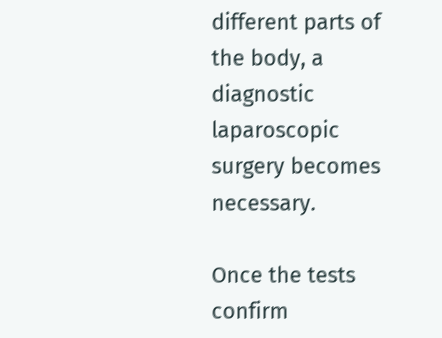different parts of the body, a diagnostic laparoscopic surgery becomes necessary.

Once the tests confirm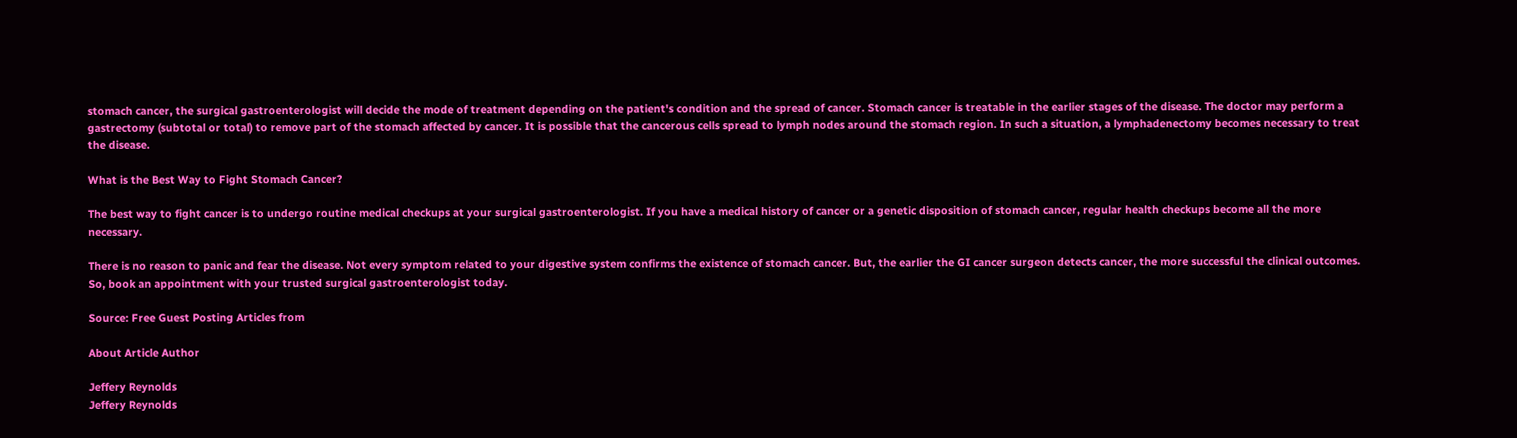stomach cancer, the surgical gastroenterologist will decide the mode of treatment depending on the patient's condition and the spread of cancer. Stomach cancer is treatable in the earlier stages of the disease. The doctor may perform a gastrectomy (subtotal or total) to remove part of the stomach affected by cancer. It is possible that the cancerous cells spread to lymph nodes around the stomach region. In such a situation, a lymphadenectomy becomes necessary to treat the disease.

What is the Best Way to Fight Stomach Cancer?

The best way to fight cancer is to undergo routine medical checkups at your surgical gastroenterologist. If you have a medical history of cancer or a genetic disposition of stomach cancer, regular health checkups become all the more necessary.

There is no reason to panic and fear the disease. Not every symptom related to your digestive system confirms the existence of stomach cancer. But, the earlier the GI cancer surgeon detects cancer, the more successful the clinical outcomes. So, book an appointment with your trusted surgical gastroenterologist today.

Source: Free Guest Posting Articles from

About Article Author

Jeffery Reynolds
Jeffery Reynolds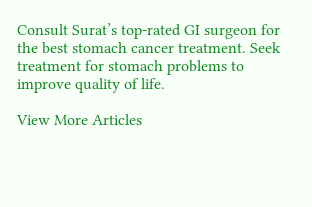Consult Surat’s top-rated GI surgeon for the best stomach cancer treatment. Seek treatment for stomach problems to improve quality of life.

View More Articles